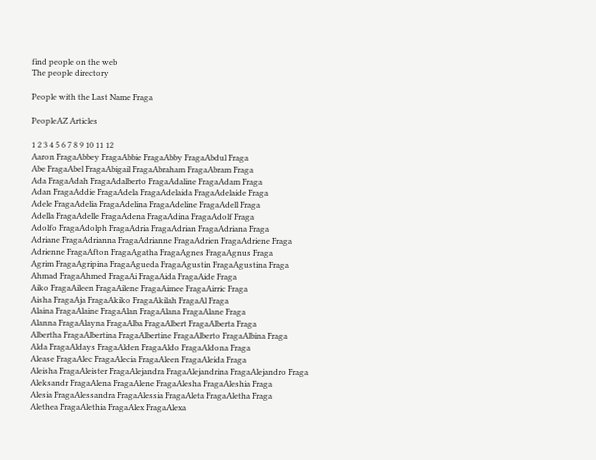find people on the web
The people directory

People with the Last Name Fraga

PeopleAZ Articles

1 2 3 4 5 6 7 8 9 10 11 12
Aaron FragaAbbey FragaAbbie FragaAbby FragaAbdul Fraga
Abe FragaAbel FragaAbigail FragaAbraham FragaAbram Fraga
Ada FragaAdah FragaAdalberto FragaAdaline FragaAdam Fraga
Adan FragaAddie FragaAdela FragaAdelaida FragaAdelaide Fraga
Adele FragaAdelia FragaAdelina FragaAdeline FragaAdell Fraga
Adella FragaAdelle FragaAdena FragaAdina FragaAdolf Fraga
Adolfo FragaAdolph FragaAdria FragaAdrian FragaAdriana Fraga
Adriane FragaAdrianna FragaAdrianne FragaAdrien FragaAdriene Fraga
Adrienne FragaAfton FragaAgatha FragaAgnes FragaAgnus Fraga
Agrim FragaAgripina FragaAgueda FragaAgustin FragaAgustina Fraga
Ahmad FragaAhmed FragaAi FragaAida FragaAide Fraga
Aiko FragaAileen FragaAilene FragaAimee FragaAirric Fraga
Aisha FragaAja FragaAkiko FragaAkilah FragaAl Fraga
Alaina FragaAlaine FragaAlan FragaAlana FragaAlane Fraga
Alanna FragaAlayna FragaAlba FragaAlbert FragaAlberta Fraga
Albertha FragaAlbertina FragaAlbertine FragaAlberto FragaAlbina Fraga
Alda FragaAldays FragaAlden FragaAldo FragaAldona Fraga
Alease FragaAlec FragaAlecia FragaAleen FragaAleida Fraga
Aleisha FragaAleister FragaAlejandra FragaAlejandrina FragaAlejandro Fraga
Aleksandr FragaAlena FragaAlene FragaAlesha FragaAleshia Fraga
Alesia FragaAlessandra FragaAlessia FragaAleta FragaAletha Fraga
Alethea FragaAlethia FragaAlex FragaAlexa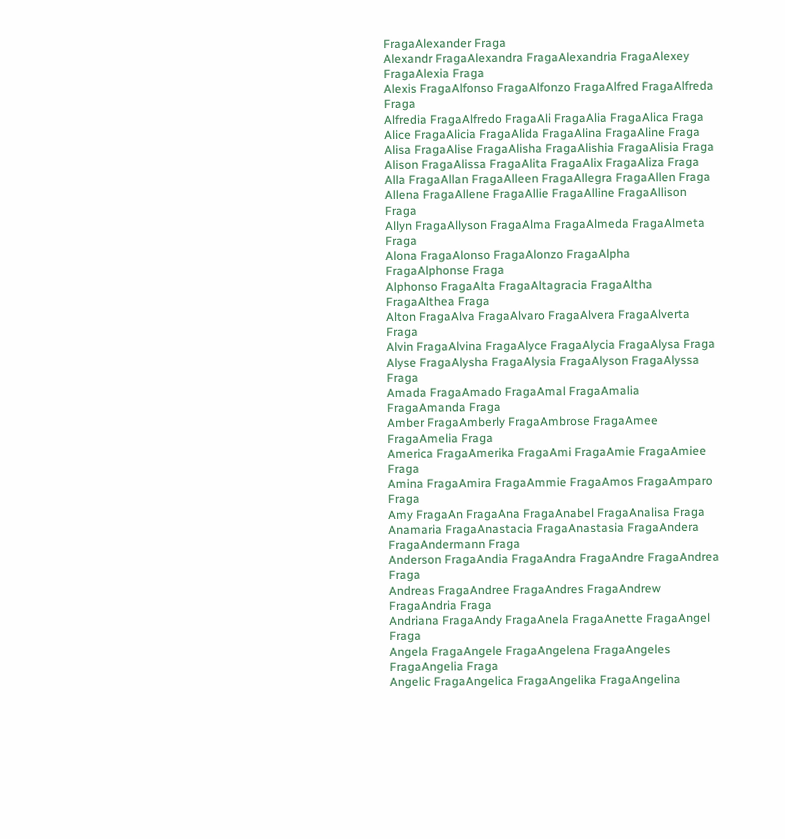FragaAlexander Fraga
Alexandr FragaAlexandra FragaAlexandria FragaAlexey FragaAlexia Fraga
Alexis FragaAlfonso FragaAlfonzo FragaAlfred FragaAlfreda Fraga
Alfredia FragaAlfredo FragaAli FragaAlia FragaAlica Fraga
Alice FragaAlicia FragaAlida FragaAlina FragaAline Fraga
Alisa FragaAlise FragaAlisha FragaAlishia FragaAlisia Fraga
Alison FragaAlissa FragaAlita FragaAlix FragaAliza Fraga
Alla FragaAllan FragaAlleen FragaAllegra FragaAllen Fraga
Allena FragaAllene FragaAllie FragaAlline FragaAllison Fraga
Allyn FragaAllyson FragaAlma FragaAlmeda FragaAlmeta Fraga
Alona FragaAlonso FragaAlonzo FragaAlpha FragaAlphonse Fraga
Alphonso FragaAlta FragaAltagracia FragaAltha FragaAlthea Fraga
Alton FragaAlva FragaAlvaro FragaAlvera FragaAlverta Fraga
Alvin FragaAlvina FragaAlyce FragaAlycia FragaAlysa Fraga
Alyse FragaAlysha FragaAlysia FragaAlyson FragaAlyssa Fraga
Amada FragaAmado FragaAmal FragaAmalia FragaAmanda Fraga
Amber FragaAmberly FragaAmbrose FragaAmee FragaAmelia Fraga
America FragaAmerika FragaAmi FragaAmie FragaAmiee Fraga
Amina FragaAmira FragaAmmie FragaAmos FragaAmparo Fraga
Amy FragaAn FragaAna FragaAnabel FragaAnalisa Fraga
Anamaria FragaAnastacia FragaAnastasia FragaAndera FragaAndermann Fraga
Anderson FragaAndia FragaAndra FragaAndre FragaAndrea Fraga
Andreas FragaAndree FragaAndres FragaAndrew FragaAndria Fraga
Andriana FragaAndy FragaAnela FragaAnette FragaAngel Fraga
Angela FragaAngele FragaAngelena FragaAngeles FragaAngelia Fraga
Angelic FragaAngelica FragaAngelika FragaAngelina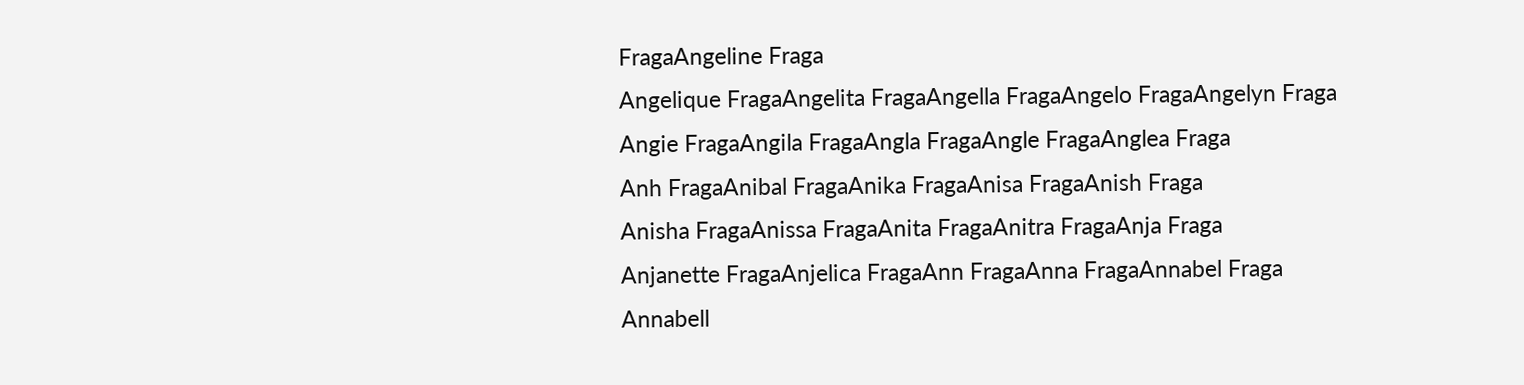FragaAngeline Fraga
Angelique FragaAngelita FragaAngella FragaAngelo FragaAngelyn Fraga
Angie FragaAngila FragaAngla FragaAngle FragaAnglea Fraga
Anh FragaAnibal FragaAnika FragaAnisa FragaAnish Fraga
Anisha FragaAnissa FragaAnita FragaAnitra FragaAnja Fraga
Anjanette FragaAnjelica FragaAnn FragaAnna FragaAnnabel Fraga
Annabell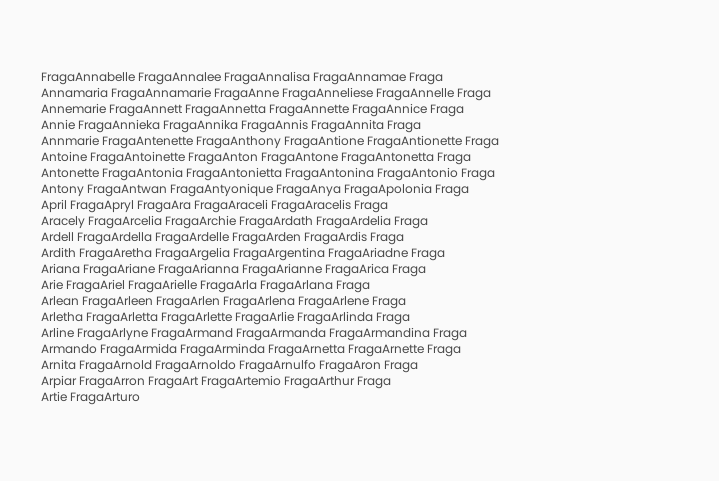FragaAnnabelle FragaAnnalee FragaAnnalisa FragaAnnamae Fraga
Annamaria FragaAnnamarie FragaAnne FragaAnneliese FragaAnnelle Fraga
Annemarie FragaAnnett FragaAnnetta FragaAnnette FragaAnnice Fraga
Annie FragaAnnieka FragaAnnika FragaAnnis FragaAnnita Fraga
Annmarie FragaAntenette FragaAnthony FragaAntione FragaAntionette Fraga
Antoine FragaAntoinette FragaAnton FragaAntone FragaAntonetta Fraga
Antonette FragaAntonia FragaAntonietta FragaAntonina FragaAntonio Fraga
Antony FragaAntwan FragaAntyonique FragaAnya FragaApolonia Fraga
April FragaApryl FragaAra FragaAraceli FragaAracelis Fraga
Aracely FragaArcelia FragaArchie FragaArdath FragaArdelia Fraga
Ardell FragaArdella FragaArdelle FragaArden FragaArdis Fraga
Ardith FragaAretha FragaArgelia FragaArgentina FragaAriadne Fraga
Ariana FragaAriane FragaArianna FragaArianne FragaArica Fraga
Arie FragaAriel FragaArielle FragaArla FragaArlana Fraga
Arlean FragaArleen FragaArlen FragaArlena FragaArlene Fraga
Arletha FragaArletta FragaArlette FragaArlie FragaArlinda Fraga
Arline FragaArlyne FragaArmand FragaArmanda FragaArmandina Fraga
Armando FragaArmida FragaArminda FragaArnetta FragaArnette Fraga
Arnita FragaArnold FragaArnoldo FragaArnulfo FragaAron Fraga
Arpiar FragaArron FragaArt FragaArtemio FragaArthur Fraga
Artie FragaArturo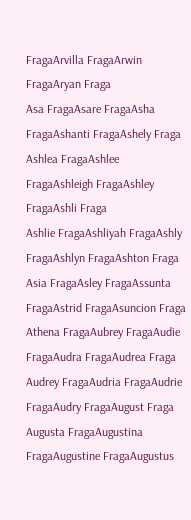FragaArvilla FragaArwin FragaAryan Fraga
Asa FragaAsare FragaAsha FragaAshanti FragaAshely Fraga
Ashlea FragaAshlee FragaAshleigh FragaAshley FragaAshli Fraga
Ashlie FragaAshliyah FragaAshly FragaAshlyn FragaAshton Fraga
Asia FragaAsley FragaAssunta FragaAstrid FragaAsuncion Fraga
Athena FragaAubrey FragaAudie FragaAudra FragaAudrea Fraga
Audrey FragaAudria FragaAudrie FragaAudry FragaAugust Fraga
Augusta FragaAugustina FragaAugustine FragaAugustus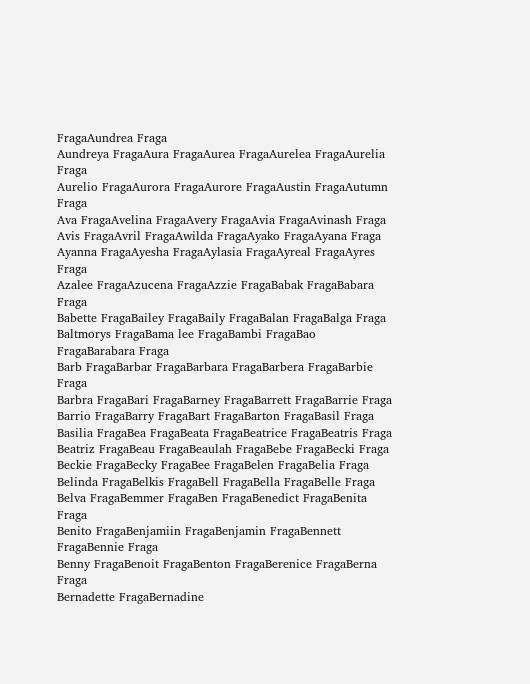FragaAundrea Fraga
Aundreya FragaAura FragaAurea FragaAurelea FragaAurelia Fraga
Aurelio FragaAurora FragaAurore FragaAustin FragaAutumn Fraga
Ava FragaAvelina FragaAvery FragaAvia FragaAvinash Fraga
Avis FragaAvril FragaAwilda FragaAyako FragaAyana Fraga
Ayanna FragaAyesha FragaAylasia FragaAyreal FragaAyres Fraga
Azalee FragaAzucena FragaAzzie FragaBabak FragaBabara Fraga
Babette FragaBailey FragaBaily FragaBalan FragaBalga Fraga
Baltmorys FragaBama lee FragaBambi FragaBao FragaBarabara Fraga
Barb FragaBarbar FragaBarbara FragaBarbera FragaBarbie Fraga
Barbra FragaBari FragaBarney FragaBarrett FragaBarrie Fraga
Barrio FragaBarry FragaBart FragaBarton FragaBasil Fraga
Basilia FragaBea FragaBeata FragaBeatrice FragaBeatris Fraga
Beatriz FragaBeau FragaBeaulah FragaBebe FragaBecki Fraga
Beckie FragaBecky FragaBee FragaBelen FragaBelia Fraga
Belinda FragaBelkis FragaBell FragaBella FragaBelle Fraga
Belva FragaBemmer FragaBen FragaBenedict FragaBenita Fraga
Benito FragaBenjamiin FragaBenjamin FragaBennett FragaBennie Fraga
Benny FragaBenoit FragaBenton FragaBerenice FragaBerna Fraga
Bernadette FragaBernadine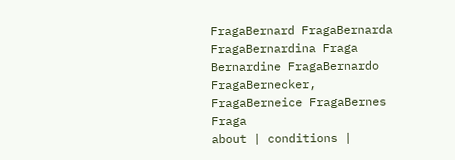FragaBernard FragaBernarda FragaBernardina Fraga
Bernardine FragaBernardo FragaBernecker, FragaBerneice FragaBernes Fraga
about | conditions |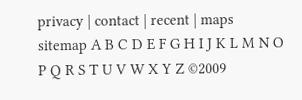privacy | contact | recent | maps
sitemap A B C D E F G H I J K L M N O P Q R S T U V W X Y Z ©2009